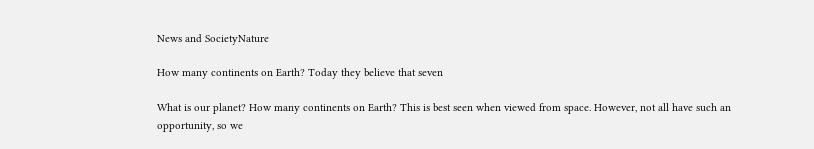News and SocietyNature

How many continents on Earth? Today they believe that seven

What is our planet? How many continents on Earth? This is best seen when viewed from space. However, not all have such an opportunity, so we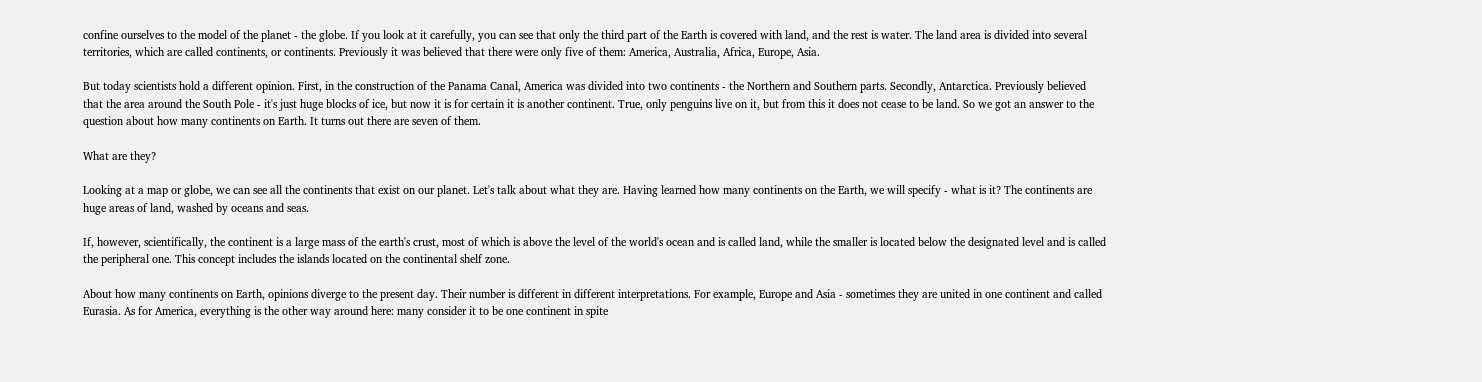confine ourselves to the model of the planet - the globe. If you look at it carefully, you can see that only the third part of the Earth is covered with land, and the rest is water. The land area is divided into several territories, which are called continents, or continents. Previously it was believed that there were only five of them: America, Australia, Africa, Europe, Asia.

But today scientists hold a different opinion. First, in the construction of the Panama Canal, America was divided into two continents - the Northern and Southern parts. Secondly, Antarctica. Previously believed that the area around the South Pole - it's just huge blocks of ice, but now it is for certain it is another continent. True, only penguins live on it, but from this it does not cease to be land. So we got an answer to the question about how many continents on Earth. It turns out there are seven of them.

What are they?

Looking at a map or globe, we can see all the continents that exist on our planet. Let's talk about what they are. Having learned how many continents on the Earth, we will specify - what is it? The continents are huge areas of land, washed by oceans and seas.

If, however, scientifically, the continent is a large mass of the earth's crust, most of which is above the level of the world's ocean and is called land, while the smaller is located below the designated level and is called the peripheral one. This concept includes the islands located on the continental shelf zone.

About how many continents on Earth, opinions diverge to the present day. Their number is different in different interpretations. For example, Europe and Asia - sometimes they are united in one continent and called Eurasia. As for America, everything is the other way around here: many consider it to be one continent in spite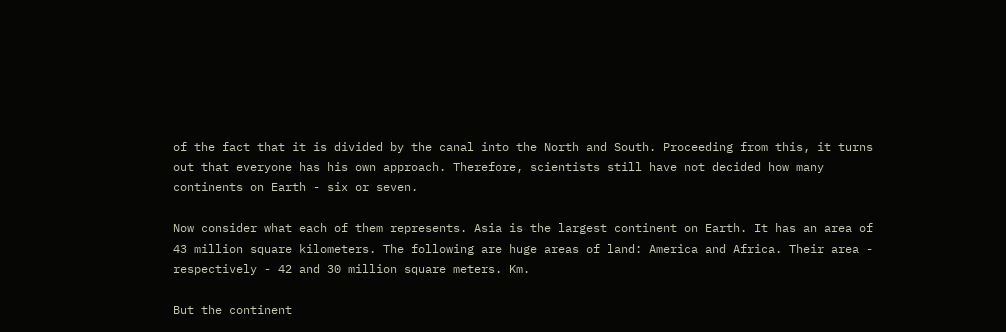of the fact that it is divided by the canal into the North and South. Proceeding from this, it turns out that everyone has his own approach. Therefore, scientists still have not decided how many continents on Earth - six or seven.

Now consider what each of them represents. Asia is the largest continent on Earth. It has an area of 43 million square kilometers. The following are huge areas of land: America and Africa. Their area - respectively - 42 and 30 million square meters. Km.

But the continent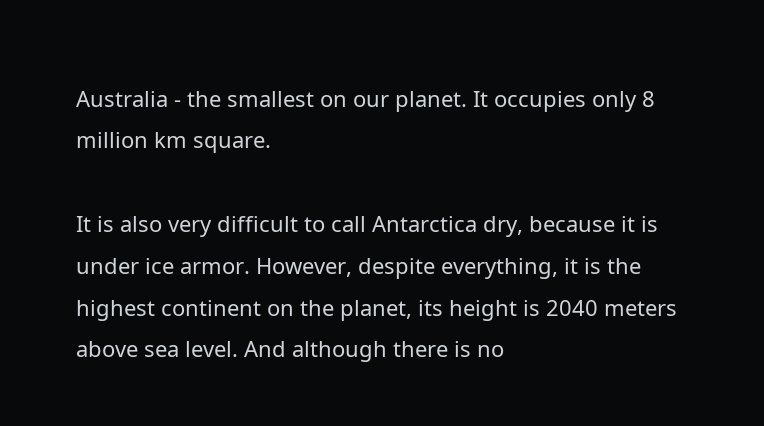Australia - the smallest on our planet. It occupies only 8 million km square.

It is also very difficult to call Antarctica dry, because it is under ice armor. However, despite everything, it is the highest continent on the planet, its height is 2040 meters above sea level. And although there is no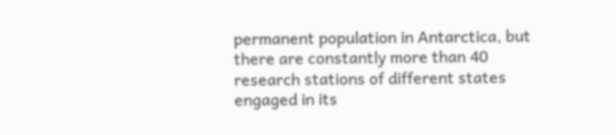permanent population in Antarctica, but there are constantly more than 40 research stations of different states engaged in its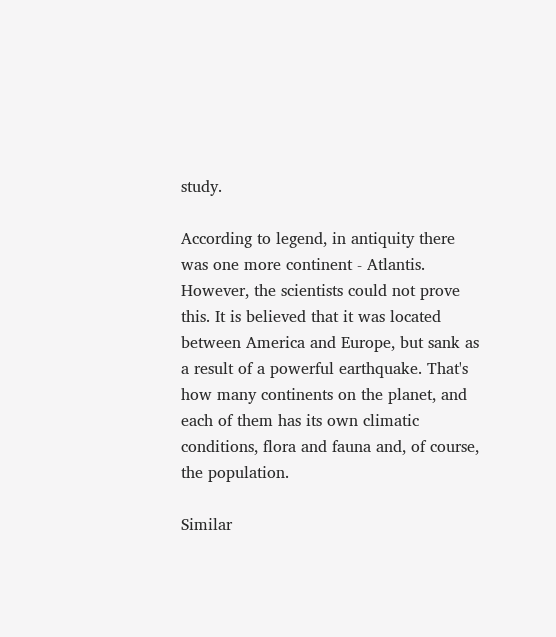study.

According to legend, in antiquity there was one more continent - Atlantis. However, the scientists could not prove this. It is believed that it was located between America and Europe, but sank as a result of a powerful earthquake. That's how many continents on the planet, and each of them has its own climatic conditions, flora and fauna and, of course, the population.

Similar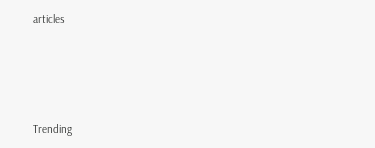articles





Trending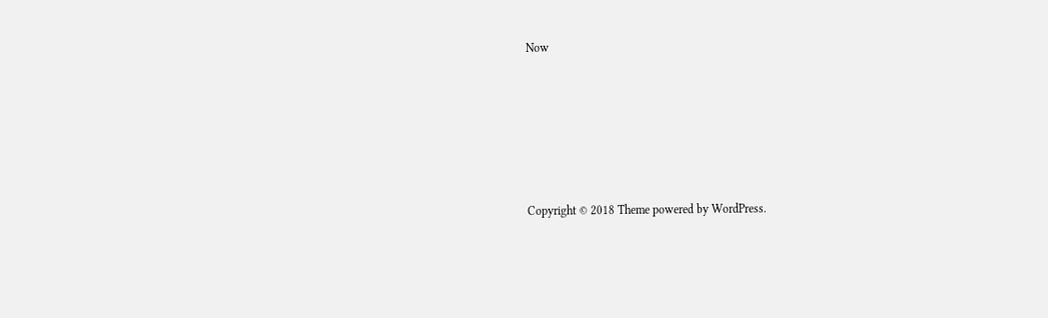Now






Copyright © 2018 Theme powered by WordPress.